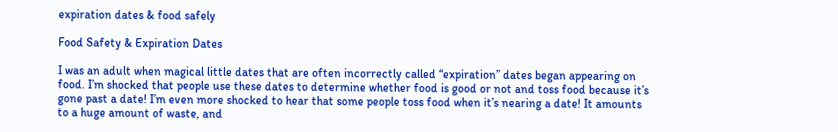expiration dates & food safely

Food Safety & Expiration Dates

I was an adult when magical little dates that are often incorrectly called “expiration” dates began appearing on food. I’m shocked that people use these dates to determine whether food is good or not and toss food because it’s gone past a date! I’m even more shocked to hear that some people toss food when it’s nearing a date! It amounts to a huge amount of waste, and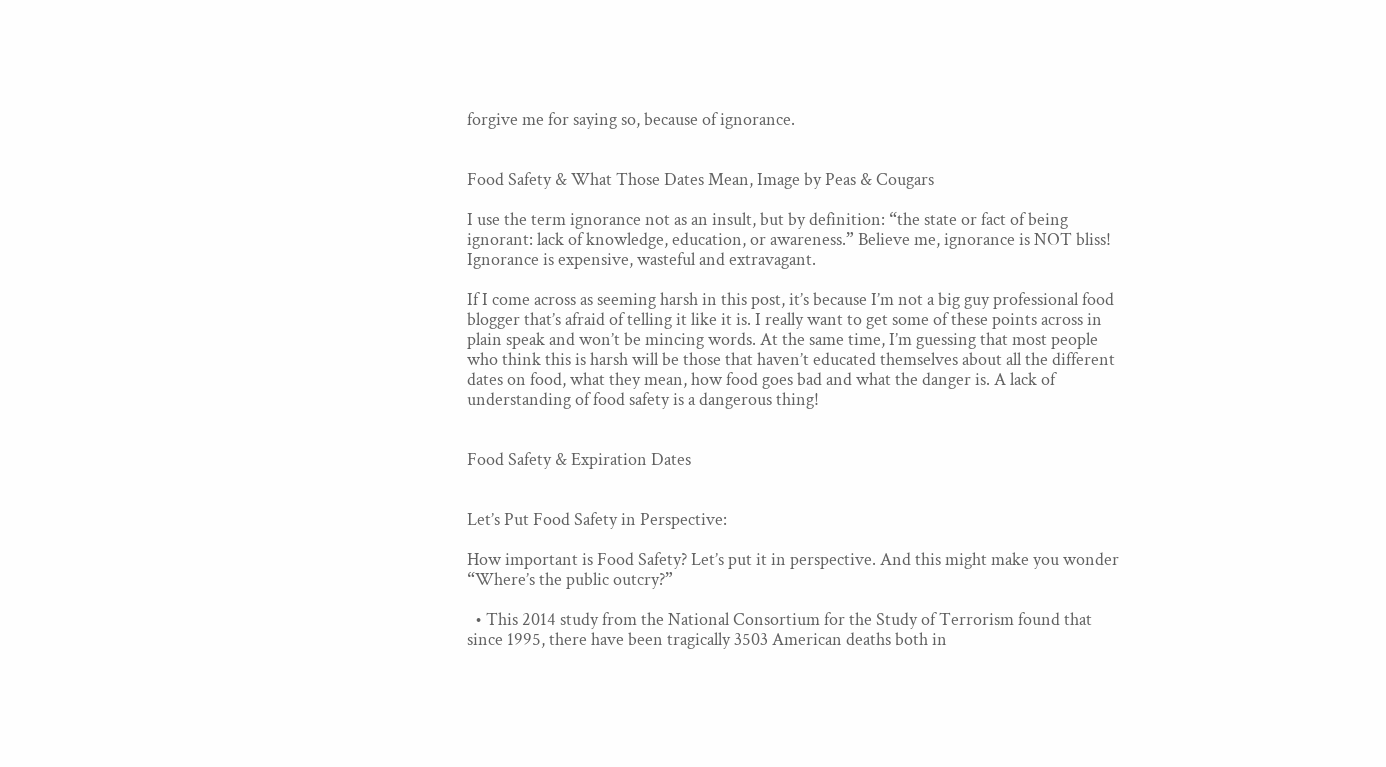forgive me for saying so, because of ignorance.


Food Safety & What Those Dates Mean, Image by Peas & Cougars

I use the term ignorance not as an insult, but by definition: “the state or fact of being ignorant: lack of knowledge, education, or awareness.” Believe me, ignorance is NOT bliss! Ignorance is expensive, wasteful and extravagant.

If I come across as seeming harsh in this post, it’s because I’m not a big guy professional food blogger that’s afraid of telling it like it is. I really want to get some of these points across in plain speak and won’t be mincing words. At the same time, I’m guessing that most people who think this is harsh will be those that haven’t educated themselves about all the different dates on food, what they mean, how food goes bad and what the danger is. A lack of understanding of food safety is a dangerous thing!


Food Safety & Expiration Dates


Let’s Put Food Safety in Perspective:

How important is Food Safety? Let’s put it in perspective. And this might make you wonder “Where’s the public outcry?”

  • This 2014 study from the National Consortium for the Study of Terrorism found that since 1995, there have been tragically 3503 American deaths both in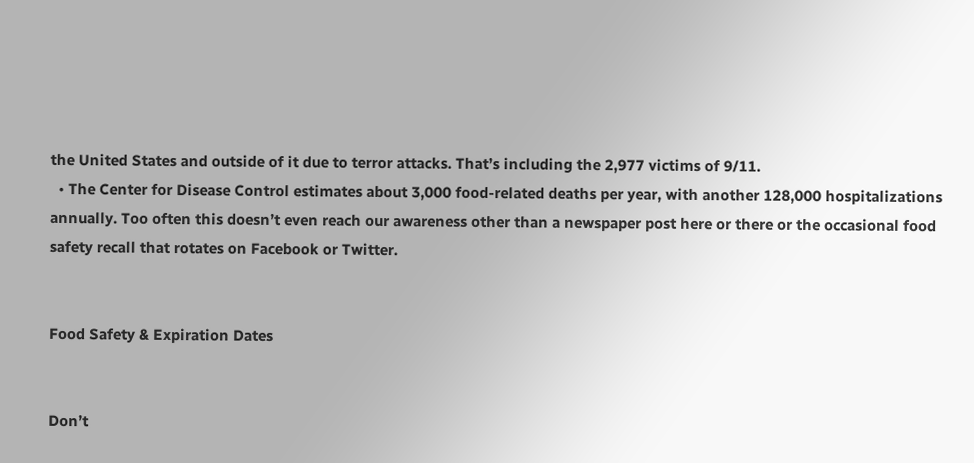the United States and outside of it due to terror attacks. That’s including the 2,977 victims of 9/11.
  • The Center for Disease Control estimates about 3,000 food-related deaths per year, with another 128,000 hospitalizations annually. Too often this doesn’t even reach our awareness other than a newspaper post here or there or the occasional food safety recall that rotates on Facebook or Twitter.


Food Safety & Expiration Dates


Don’t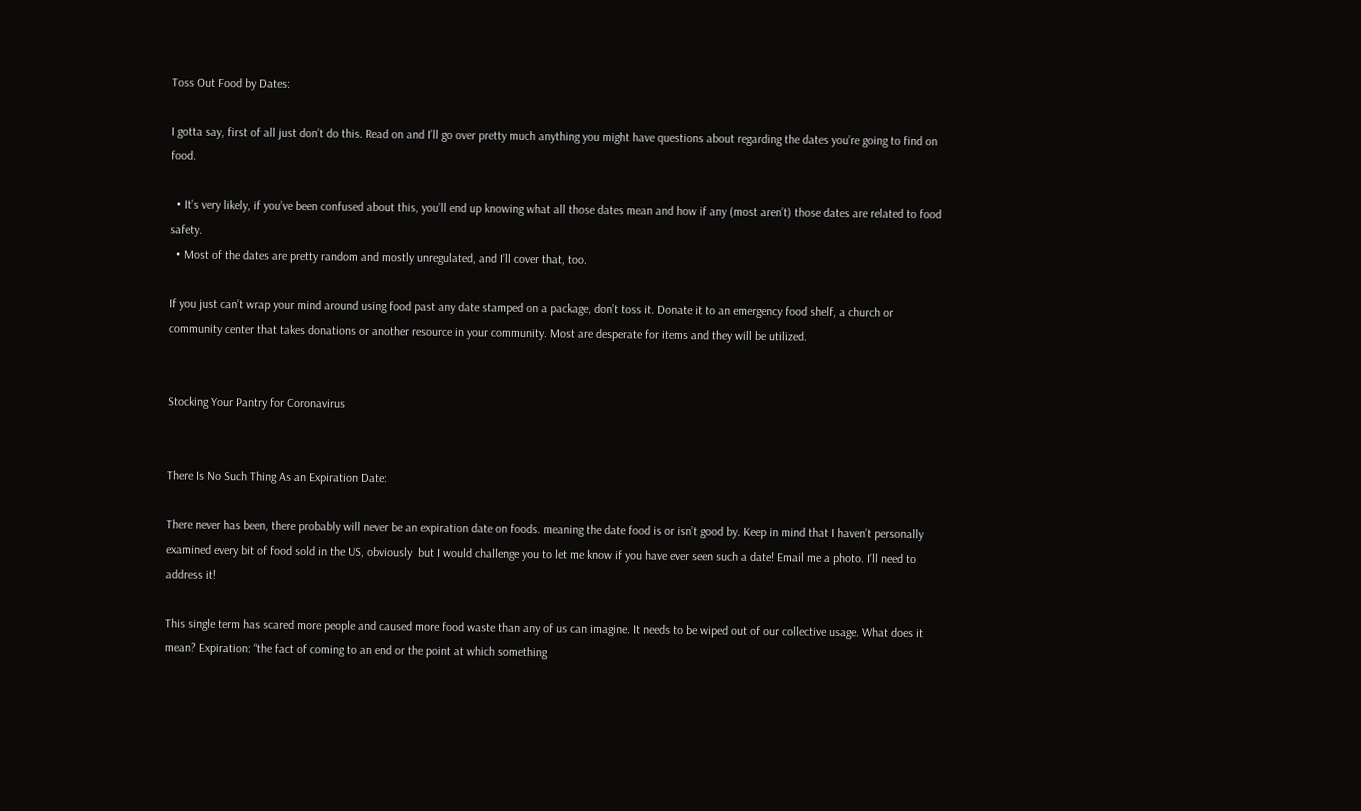Toss Out Food by Dates:

I gotta say, first of all just don’t do this. Read on and I’ll go over pretty much anything you might have questions about regarding the dates you’re going to find on food.

  • It’s very likely, if you’ve been confused about this, you’ll end up knowing what all those dates mean and how if any (most aren’t) those dates are related to food safety.
  • Most of the dates are pretty random and mostly unregulated, and I’ll cover that, too.

If you just can’t wrap your mind around using food past any date stamped on a package, don’t toss it. Donate it to an emergency food shelf, a church or community center that takes donations or another resource in your community. Most are desperate for items and they will be utilized.


Stocking Your Pantry for Coronavirus


There Is No Such Thing As an Expiration Date:

There never has been, there probably will never be an expiration date on foods. meaning the date food is or isn’t good by. Keep in mind that I haven’t personally examined every bit of food sold in the US, obviously  but I would challenge you to let me know if you have ever seen such a date! Email me a photo. I’ll need to address it!

This single term has scared more people and caused more food waste than any of us can imagine. It needs to be wiped out of our collective usage. What does it mean? Expiration: “the fact of coming to an end or the point at which something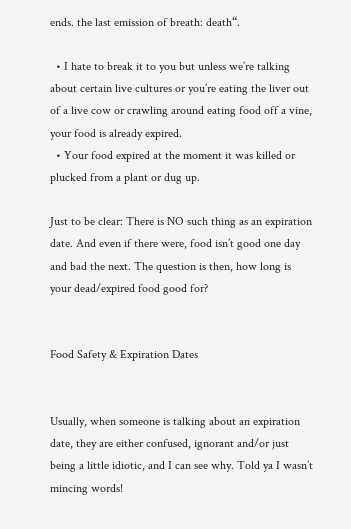ends. the last emission of breath: death“.

  • I hate to break it to you but unless we’re talking about certain live cultures or you’re eating the liver out of a live cow or crawling around eating food off a vine, your food is already expired.
  • Your food expired at the moment it was killed or plucked from a plant or dug up.

Just to be clear: There is NO such thing as an expiration date. And even if there were, food isn’t good one day and bad the next. The question is then, how long is your dead/expired food good for?


Food Safety & Expiration Dates


Usually, when someone is talking about an expiration date, they are either confused, ignorant and/or just being a little idiotic, and I can see why. Told ya I wasn’t mincing words!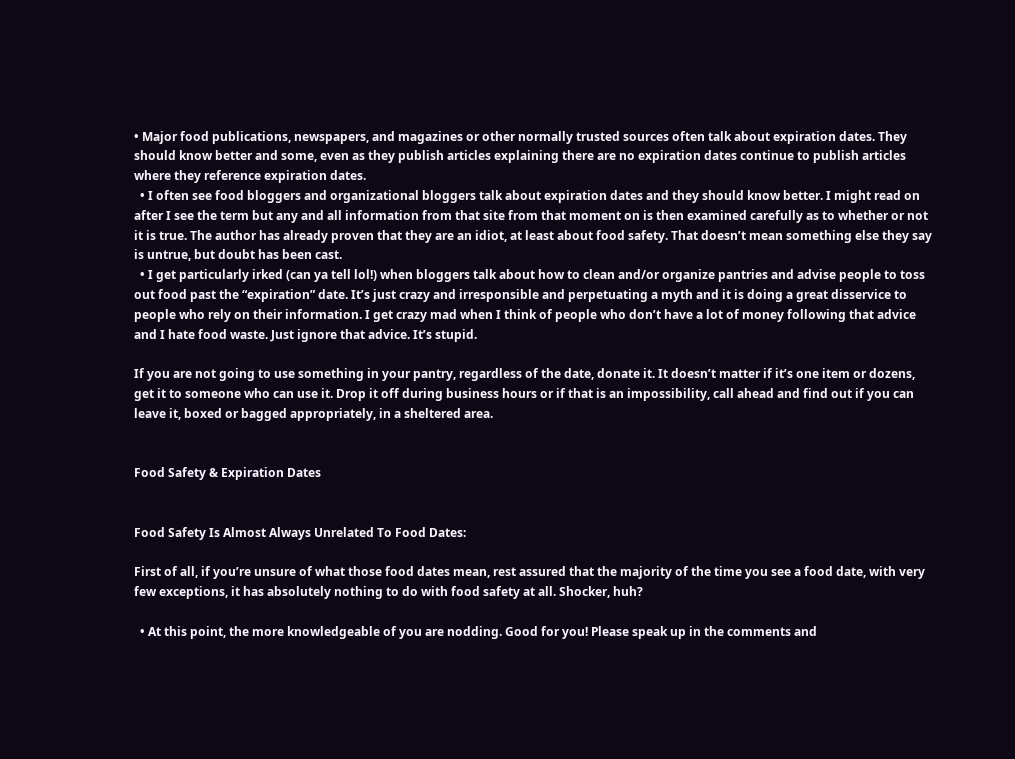• Major food publications, newspapers, and magazines or other normally trusted sources often talk about expiration dates. They should know better and some, even as they publish articles explaining there are no expiration dates continue to publish articles where they reference expiration dates.
  • I often see food bloggers and organizational bloggers talk about expiration dates and they should know better. I might read on after I see the term but any and all information from that site from that moment on is then examined carefully as to whether or not it is true. The author has already proven that they are an idiot, at least about food safety. That doesn’t mean something else they say is untrue, but doubt has been cast.
  • I get particularly irked (can ya tell lol!) when bloggers talk about how to clean and/or organize pantries and advise people to toss out food past the “expiration” date. It’s just crazy and irresponsible and perpetuating a myth and it is doing a great disservice to people who rely on their information. I get crazy mad when I think of people who don’t have a lot of money following that advice and I hate food waste. Just ignore that advice. It’s stupid.

If you are not going to use something in your pantry, regardless of the date, donate it. It doesn’t matter if it’s one item or dozens, get it to someone who can use it. Drop it off during business hours or if that is an impossibility, call ahead and find out if you can leave it, boxed or bagged appropriately, in a sheltered area.


Food Safety & Expiration Dates


Food Safety Is Almost Always Unrelated To Food Dates:

First of all, if you’re unsure of what those food dates mean, rest assured that the majority of the time you see a food date, with very few exceptions, it has absolutely nothing to do with food safety at all. Shocker, huh?

  • At this point, the more knowledgeable of you are nodding. Good for you! Please speak up in the comments and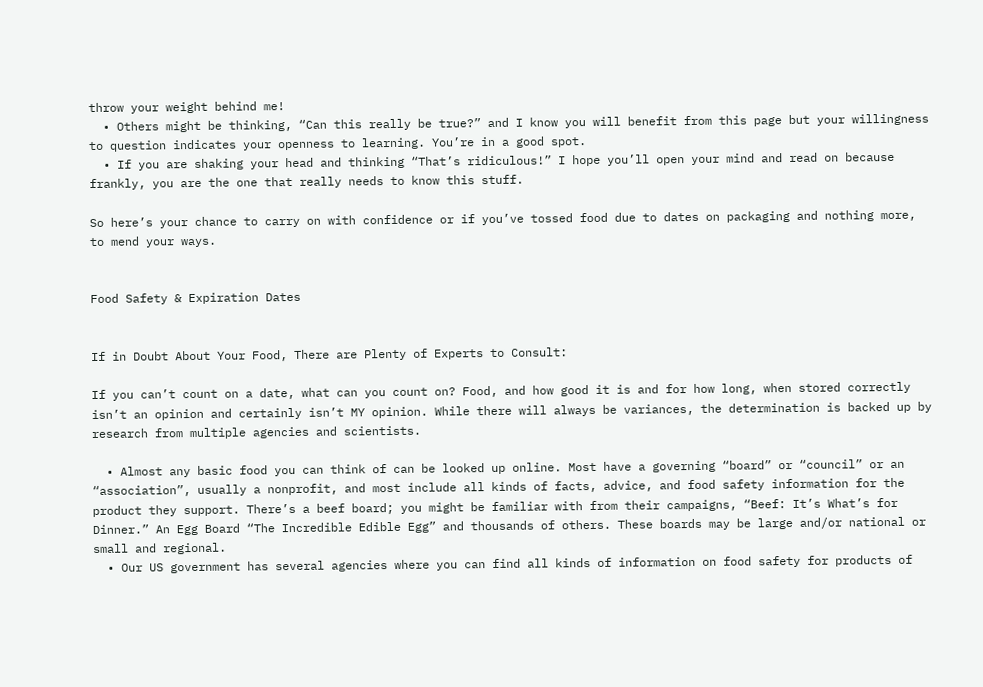throw your weight behind me!
  • Others might be thinking, “Can this really be true?” and I know you will benefit from this page but your willingness to question indicates your openness to learning. You’re in a good spot.
  • If you are shaking your head and thinking “That’s ridiculous!” I hope you’ll open your mind and read on because frankly, you are the one that really needs to know this stuff.

So here’s your chance to carry on with confidence or if you’ve tossed food due to dates on packaging and nothing more, to mend your ways.


Food Safety & Expiration Dates


If in Doubt About Your Food, There are Plenty of Experts to Consult:

If you can’t count on a date, what can you count on? Food, and how good it is and for how long, when stored correctly isn’t an opinion and certainly isn’t MY opinion. While there will always be variances, the determination is backed up by research from multiple agencies and scientists.

  • Almost any basic food you can think of can be looked up online. Most have a governing “board” or “council” or an “association”, usually a nonprofit, and most include all kinds of facts, advice, and food safety information for the product they support. There’s a beef board; you might be familiar with from their campaigns, “Beef: It’s What’s for Dinner.” An Egg Board “The Incredible Edible Egg” and thousands of others. These boards may be large and/or national or small and regional.
  • Our US government has several agencies where you can find all kinds of information on food safety for products of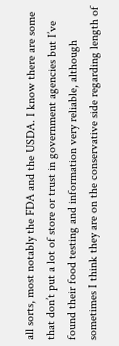all sorts, most notably the FDA and the USDA. I know there are some that don’t put a lot of store or trust in government agencies but I’ve found their food testing and information very reliable, although sometimes I think they are on the conservative side regarding length of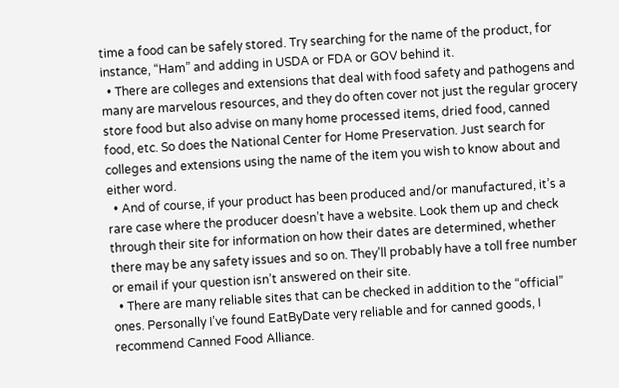time a food can be safely stored. Try searching for the name of the product, for instance, “Ham” and adding in USDA or FDA or GOV behind it.
  • There are colleges and extensions that deal with food safety and pathogens and many are marvelous resources, and they do often cover not just the regular grocery store food but also advise on many home processed items, dried food, canned food, etc. So does the National Center for Home Preservation. Just search for colleges and extensions using the name of the item you wish to know about and either word.
  • And of course, if your product has been produced and/or manufactured, it’s a rare case where the producer doesn’t have a website. Look them up and check through their site for information on how their dates are determined, whether there may be any safety issues and so on. They’ll probably have a toll free number or email if your question isn’t answered on their site.
  • There are many reliable sites that can be checked in addition to the “official” ones. Personally I’ve found EatByDate very reliable and for canned goods, I recommend Canned Food Alliance.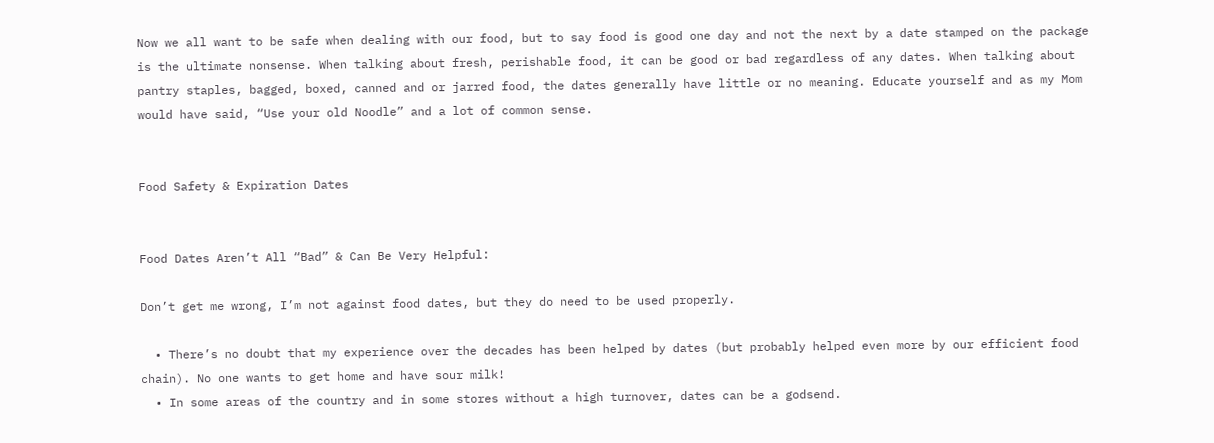Now we all want to be safe when dealing with our food, but to say food is good one day and not the next by a date stamped on the package is the ultimate nonsense. When talking about fresh, perishable food, it can be good or bad regardless of any dates. When talking about pantry staples, bagged, boxed, canned and or jarred food, the dates generally have little or no meaning. Educate yourself and as my Mom would have said, “Use your old Noodle” and a lot of common sense.


Food Safety & Expiration Dates


Food Dates Aren’t All “Bad” & Can Be Very Helpful:

Don’t get me wrong, I’m not against food dates, but they do need to be used properly.

  • There’s no doubt that my experience over the decades has been helped by dates (but probably helped even more by our efficient food chain). No one wants to get home and have sour milk!
  • In some areas of the country and in some stores without a high turnover, dates can be a godsend.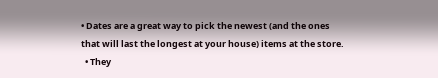• Dates are a great way to pick the newest (and the ones that will last the longest at your house) items at the store.
  • They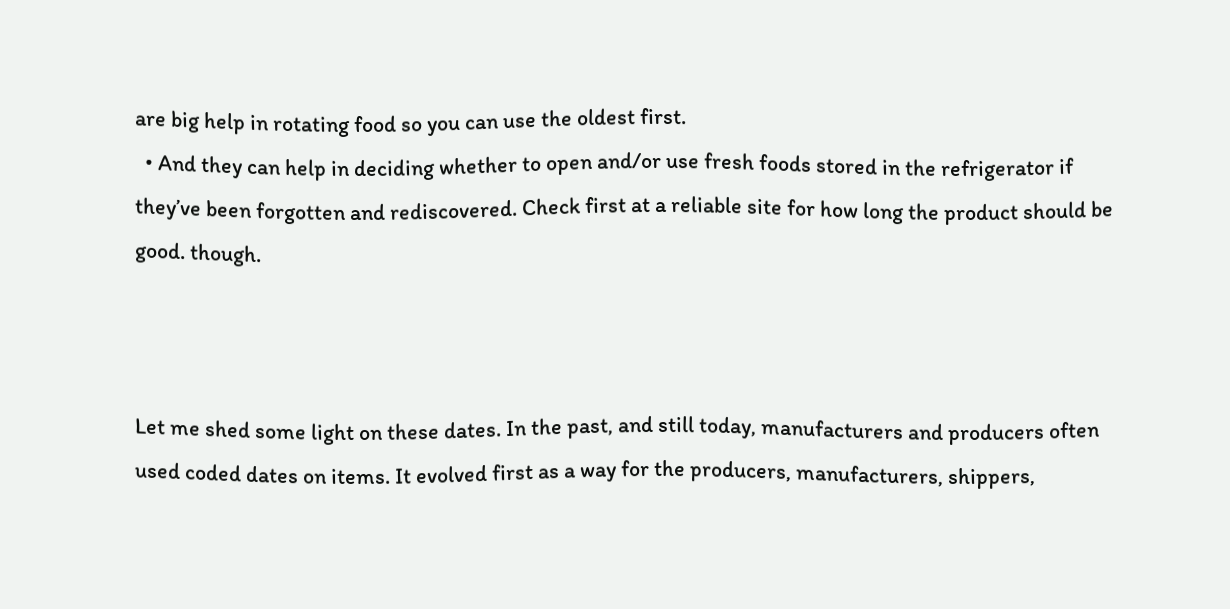are big help in rotating food so you can use the oldest first.
  • And they can help in deciding whether to open and/or use fresh foods stored in the refrigerator if they’ve been forgotten and rediscovered. Check first at a reliable site for how long the product should be good. though.



Let me shed some light on these dates. In the past, and still today, manufacturers and producers often used coded dates on items. It evolved first as a way for the producers, manufacturers, shippers,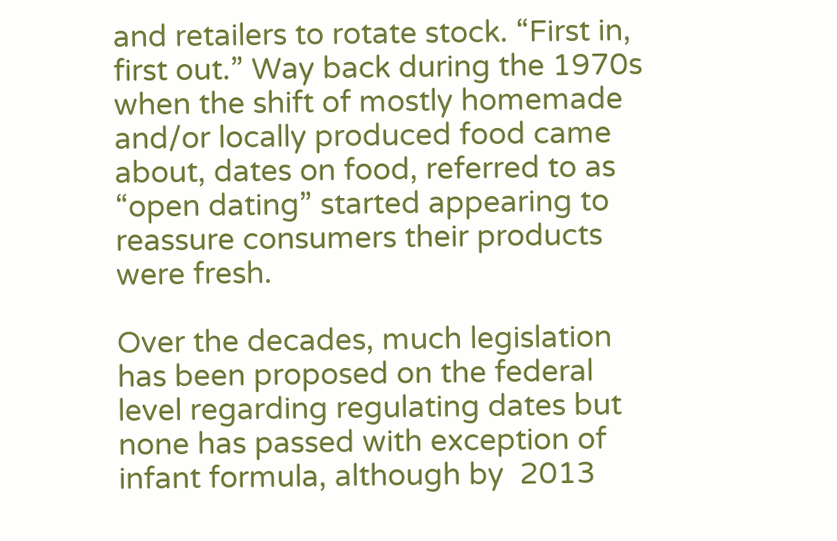and retailers to rotate stock. “First in, first out.” Way back during the 1970s when the shift of mostly homemade and/or locally produced food came about, dates on food, referred to as “open dating” started appearing to reassure consumers their products were fresh.

Over the decades, much legislation has been proposed on the federal level regarding regulating dates but none has passed with exception of infant formula, although by  2013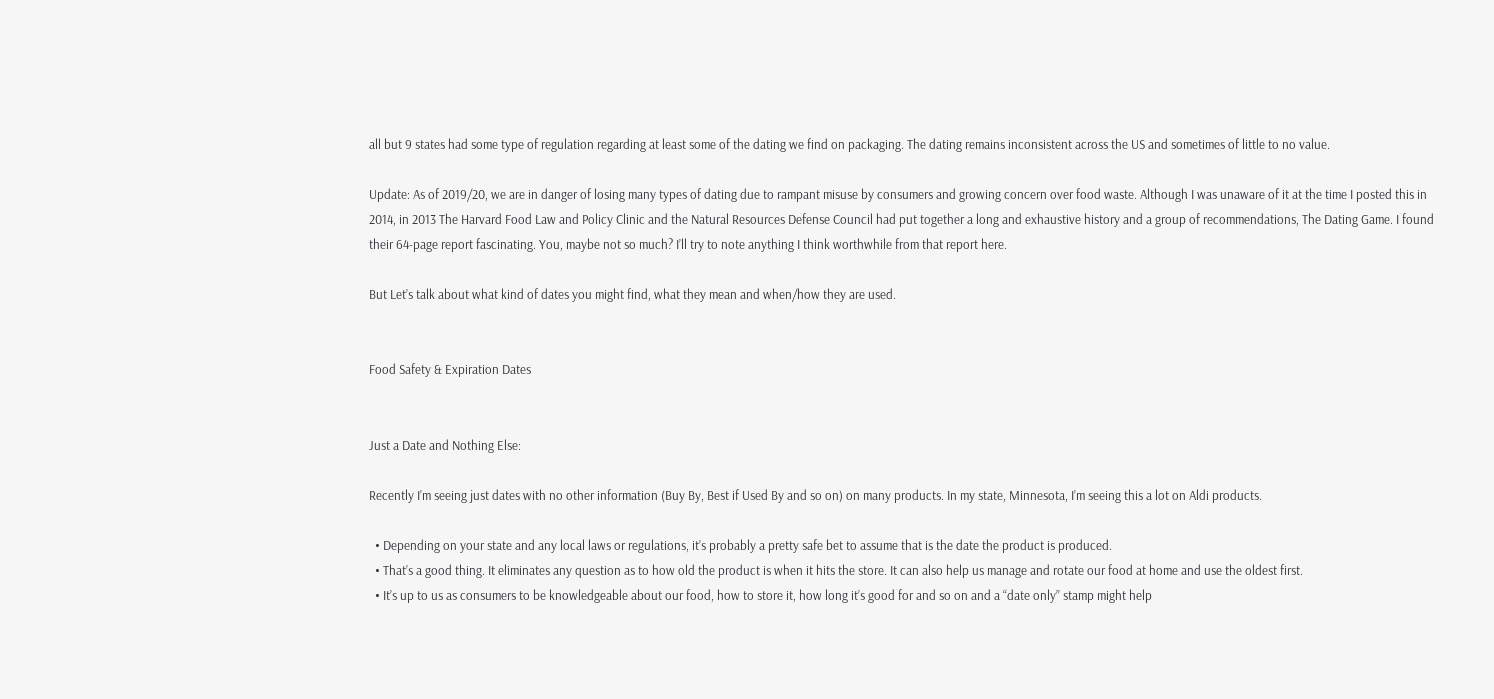all but 9 states had some type of regulation regarding at least some of the dating we find on packaging. The dating remains inconsistent across the US and sometimes of little to no value.

Update: As of 2019/20, we are in danger of losing many types of dating due to rampant misuse by consumers and growing concern over food waste. Although I was unaware of it at the time I posted this in 2014, in 2013 The Harvard Food Law and Policy Clinic and the Natural Resources Defense Council had put together a long and exhaustive history and a group of recommendations, The Dating Game. I found their 64-page report fascinating. You, maybe not so much? I’ll try to note anything I think worthwhile from that report here.

But Let’s talk about what kind of dates you might find, what they mean and when/how they are used.


Food Safety & Expiration Dates


Just a Date and Nothing Else:

Recently I’m seeing just dates with no other information (Buy By, Best if Used By and so on) on many products. In my state, Minnesota, I’m seeing this a lot on Aldi products.

  • Depending on your state and any local laws or regulations, it’s probably a pretty safe bet to assume that is the date the product is produced.
  • That’s a good thing. It eliminates any question as to how old the product is when it hits the store. It can also help us manage and rotate our food at home and use the oldest first.
  • It’s up to us as consumers to be knowledgeable about our food, how to store it, how long it’s good for and so on and a “date only” stamp might help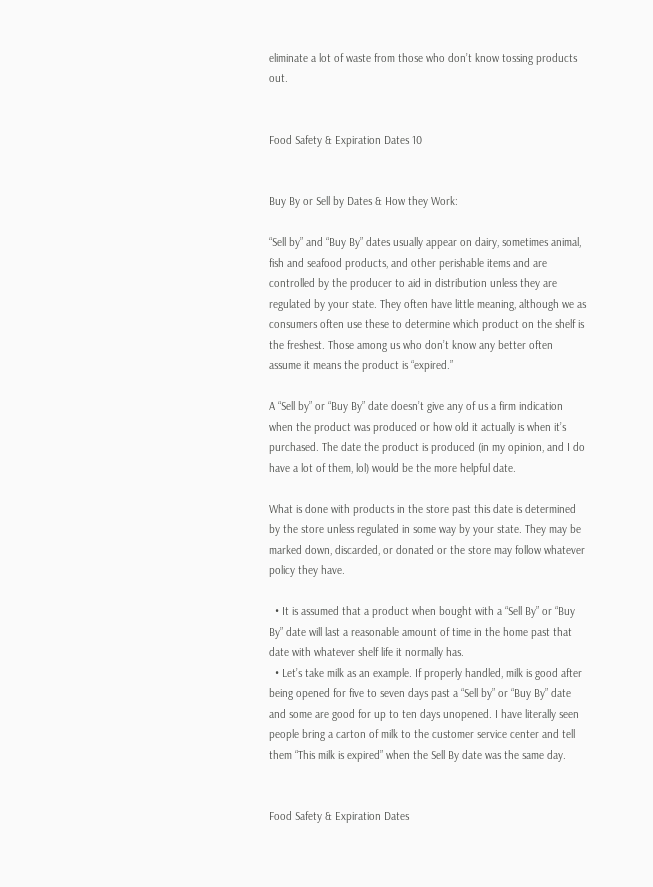eliminate a lot of waste from those who don’t know tossing products out.


Food Safety & Expiration Dates 10


Buy By or Sell by Dates & How they Work:

“Sell by” and “Buy By” dates usually appear on dairy, sometimes animal, fish and seafood products, and other perishable items and are controlled by the producer to aid in distribution unless they are regulated by your state. They often have little meaning, although we as consumers often use these to determine which product on the shelf is the freshest. Those among us who don’t know any better often assume it means the product is “expired.”

A “Sell by” or “Buy By” date doesn’t give any of us a firm indication when the product was produced or how old it actually is when it’s purchased. The date the product is produced (in my opinion, and I do have a lot of them, lol) would be the more helpful date.

What is done with products in the store past this date is determined by the store unless regulated in some way by your state. They may be marked down, discarded, or donated or the store may follow whatever policy they have.

  • It is assumed that a product when bought with a “Sell By” or “Buy By” date will last a reasonable amount of time in the home past that date with whatever shelf life it normally has.
  • Let’s take milk as an example. If properly handled, milk is good after being opened for five to seven days past a “Sell by” or “Buy By” date and some are good for up to ten days unopened. I have literally seen people bring a carton of milk to the customer service center and tell them “This milk is expired” when the Sell By date was the same day.


Food Safety & Expiration Dates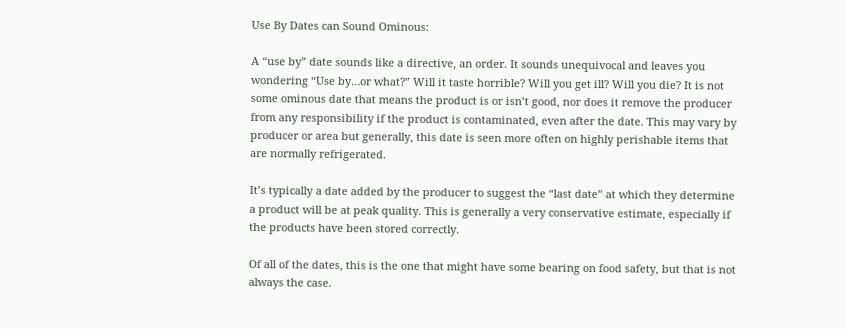Use By Dates can Sound Ominous:

A “use by” date sounds like a directive, an order. It sounds unequivocal and leaves you wondering “Use by…or what?” Will it taste horrible? Will you get ill? Will you die? It is not some ominous date that means the product is or isn’t good, nor does it remove the producer from any responsibility if the product is contaminated, even after the date. This may vary by producer or area but generally, this date is seen more often on highly perishable items that are normally refrigerated.

It’s typically a date added by the producer to suggest the “last date” at which they determine a product will be at peak quality. This is generally a very conservative estimate, especially if the products have been stored correctly.

Of all of the dates, this is the one that might have some bearing on food safety, but that is not always the case.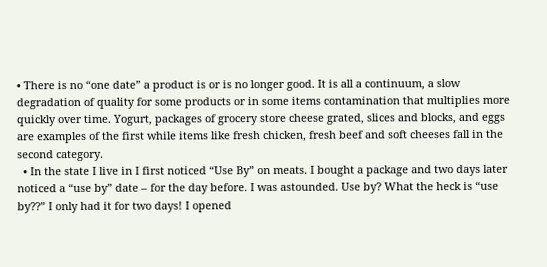• There is no “one date” a product is or is no longer good. It is all a continuum, a slow degradation of quality for some products or in some items contamination that multiplies more quickly over time. Yogurt, packages of grocery store cheese grated, slices and blocks, and eggs are examples of the first while items like fresh chicken, fresh beef and soft cheeses fall in the second category.
  • In the state I live in I first noticed “Use By” on meats. I bought a package and two days later noticed a “use by” date – for the day before. I was astounded. Use by? What the heck is “use by??” I only had it for two days! I opened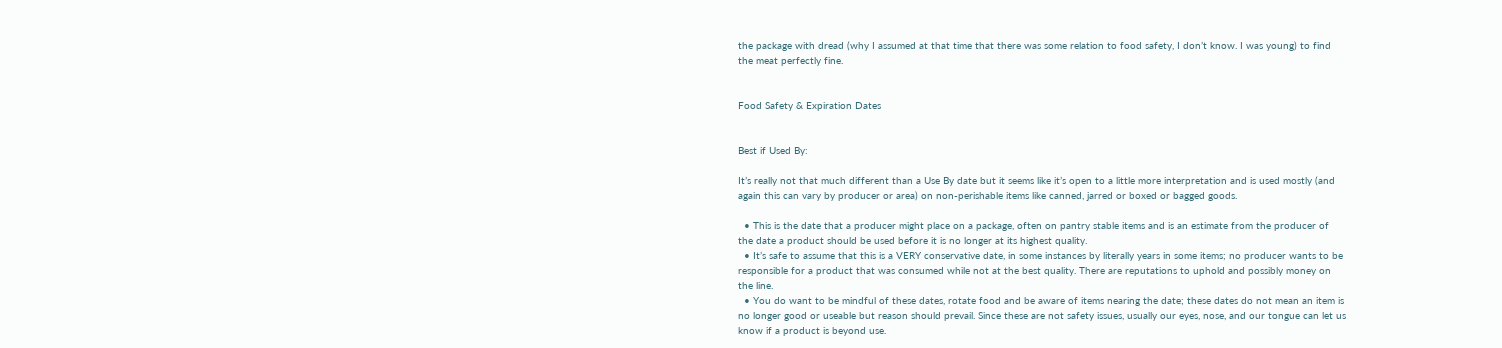the package with dread (why I assumed at that time that there was some relation to food safety, I don’t know. I was young) to find the meat perfectly fine.


Food Safety & Expiration Dates


Best if Used By:

It’s really not that much different than a Use By date but it seems like it’s open to a little more interpretation and is used mostly (and again this can vary by producer or area) on non-perishable items like canned, jarred or boxed or bagged goods.

  • This is the date that a producer might place on a package, often on pantry stable items and is an estimate from the producer of the date a product should be used before it is no longer at its highest quality.
  • It’s safe to assume that this is a VERY conservative date, in some instances by literally years in some items; no producer wants to be responsible for a product that was consumed while not at the best quality. There are reputations to uphold and possibly money on the line.
  • You do want to be mindful of these dates, rotate food and be aware of items nearing the date; these dates do not mean an item is no longer good or useable but reason should prevail. Since these are not safety issues, usually our eyes, nose, and our tongue can let us know if a product is beyond use.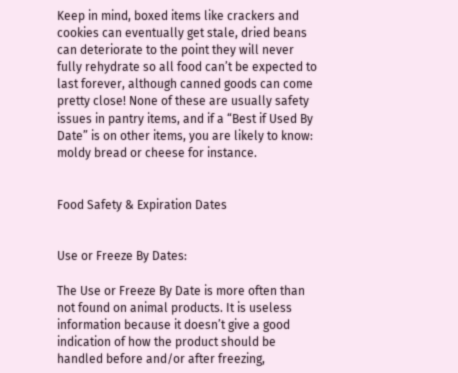Keep in mind, boxed items like crackers and cookies can eventually get stale, dried beans can deteriorate to the point they will never fully rehydrate so all food can’t be expected to last forever, although canned goods can come pretty close! None of these are usually safety issues in pantry items, and if a “Best if Used By Date” is on other items, you are likely to know: moldy bread or cheese for instance.


Food Safety & Expiration Dates


Use or Freeze By Dates:

The Use or Freeze By Date is more often than not found on animal products. It is useless information because it doesn’t give a good indication of how the product should be handled before and/or after freezing,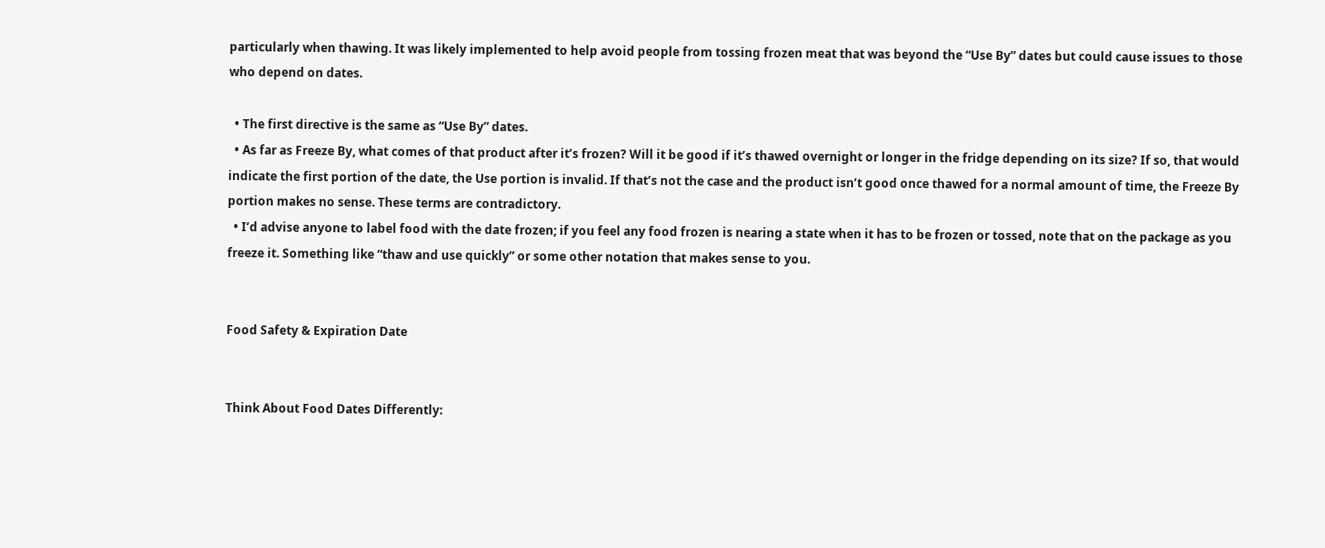particularly when thawing. It was likely implemented to help avoid people from tossing frozen meat that was beyond the “Use By” dates but could cause issues to those who depend on dates.

  • The first directive is the same as “Use By” dates.
  • As far as Freeze By, what comes of that product after it’s frozen? Will it be good if it’s thawed overnight or longer in the fridge depending on its size? If so, that would indicate the first portion of the date, the Use portion is invalid. If that’s not the case and the product isn’t good once thawed for a normal amount of time, the Freeze By portion makes no sense. These terms are contradictory.
  • I’d advise anyone to label food with the date frozen; if you feel any food frozen is nearing a state when it has to be frozen or tossed, note that on the package as you freeze it. Something like “thaw and use quickly” or some other notation that makes sense to you.


Food Safety & Expiration Date


Think About Food Dates Differently: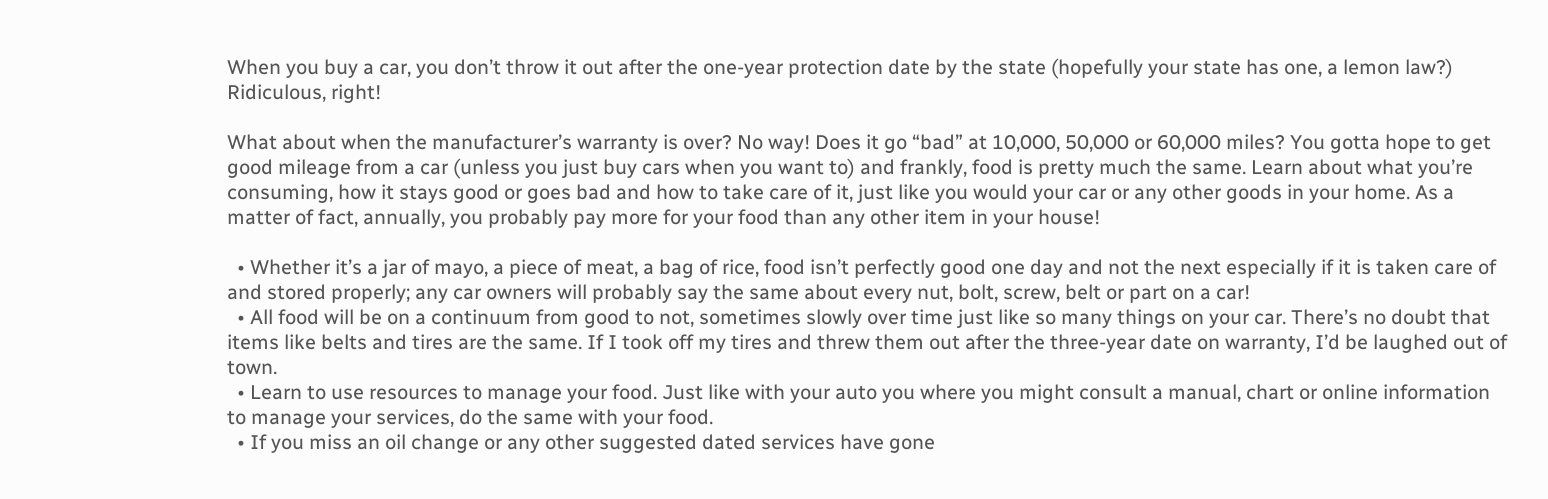When you buy a car, you don’t throw it out after the one-year protection date by the state (hopefully your state has one, a lemon law?) Ridiculous, right!

What about when the manufacturer’s warranty is over? No way! Does it go “bad” at 10,000, 50,000 or 60,000 miles? You gotta hope to get good mileage from a car (unless you just buy cars when you want to) and frankly, food is pretty much the same. Learn about what you’re consuming, how it stays good or goes bad and how to take care of it, just like you would your car or any other goods in your home. As a matter of fact, annually, you probably pay more for your food than any other item in your house!

  • Whether it’s a jar of mayo, a piece of meat, a bag of rice, food isn’t perfectly good one day and not the next especially if it is taken care of and stored properly; any car owners will probably say the same about every nut, bolt, screw, belt or part on a car!
  • All food will be on a continuum from good to not, sometimes slowly over time just like so many things on your car. There’s no doubt that items like belts and tires are the same. If I took off my tires and threw them out after the three-year date on warranty, I’d be laughed out of town.
  • Learn to use resources to manage your food. Just like with your auto you where you might consult a manual, chart or online information to manage your services, do the same with your food.
  • If you miss an oil change or any other suggested dated services have gone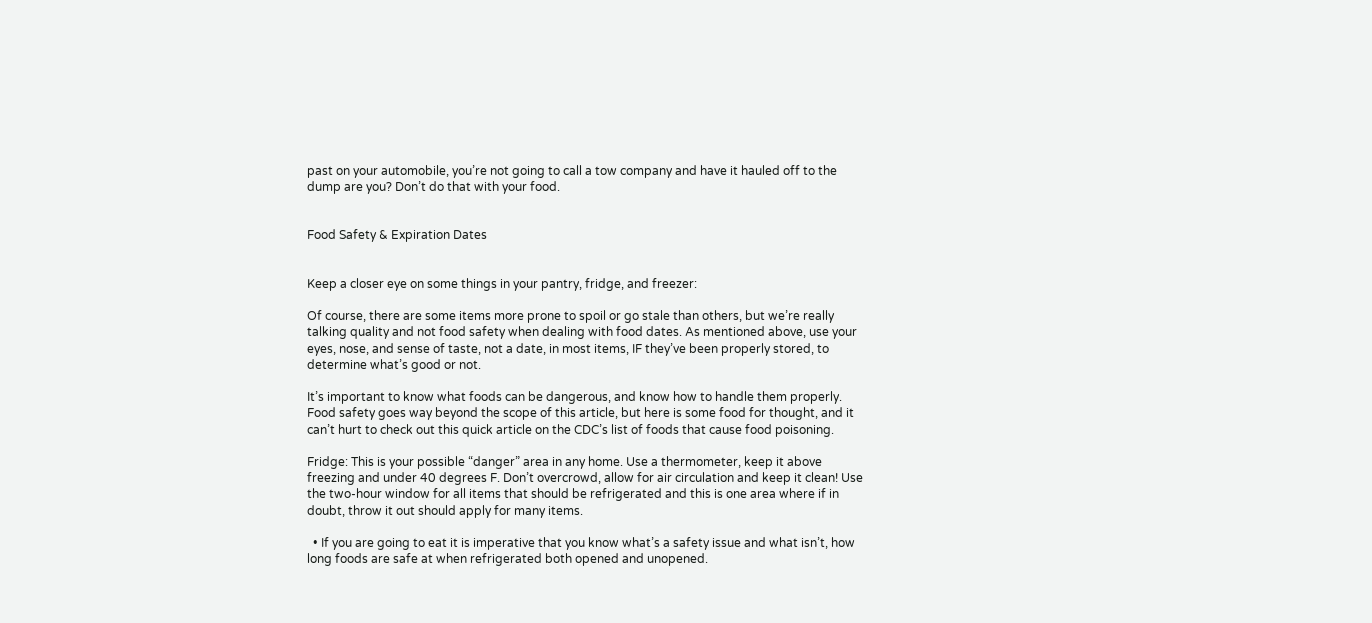past on your automobile, you’re not going to call a tow company and have it hauled off to the dump are you? Don’t do that with your food.


Food Safety & Expiration Dates


Keep a closer eye on some things in your pantry, fridge, and freezer:

Of course, there are some items more prone to spoil or go stale than others, but we’re really talking quality and not food safety when dealing with food dates. As mentioned above, use your eyes, nose, and sense of taste, not a date, in most items, IF they’ve been properly stored, to determine what’s good or not.

It’s important to know what foods can be dangerous, and know how to handle them properly. Food safety goes way beyond the scope of this article, but here is some food for thought, and it can’t hurt to check out this quick article on the CDC’s list of foods that cause food poisoning.

Fridge: This is your possible “danger” area in any home. Use a thermometer, keep it above freezing and under 40 degrees F. Don’t overcrowd, allow for air circulation and keep it clean! Use the two-hour window for all items that should be refrigerated and this is one area where if in doubt, throw it out should apply for many items.

  • If you are going to eat it is imperative that you know what’s a safety issue and what isn’t, how long foods are safe at when refrigerated both opened and unopened.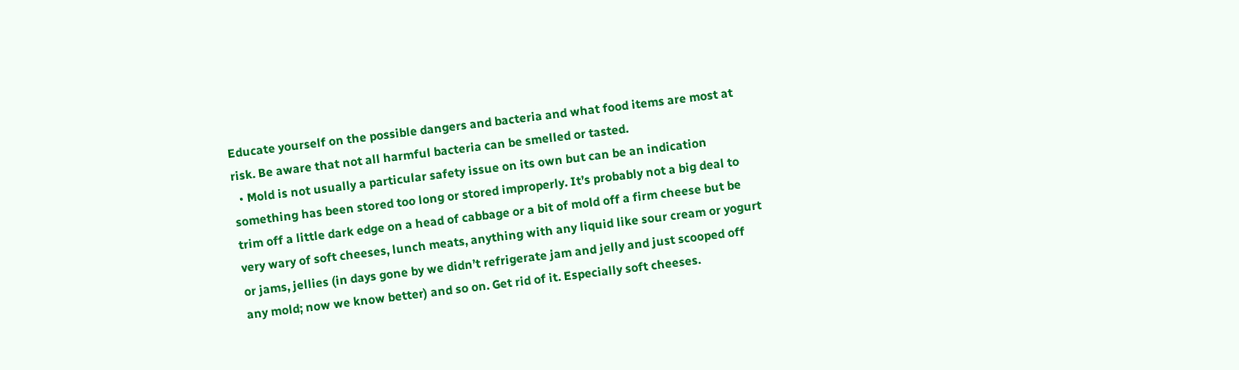Educate yourself on the possible dangers and bacteria and what food items are most at risk. Be aware that not all harmful bacteria can be smelled or tasted.
  • Mold is not usually a particular safety issue on its own but can be an indication something has been stored too long or stored improperly. It’s probably not a big deal to trim off a little dark edge on a head of cabbage or a bit of mold off a firm cheese but be very wary of soft cheeses, lunch meats, anything with any liquid like sour cream or yogurt or jams, jellies (in days gone by we didn’t refrigerate jam and jelly and just scooped off any mold; now we know better) and so on. Get rid of it. Especially soft cheeses.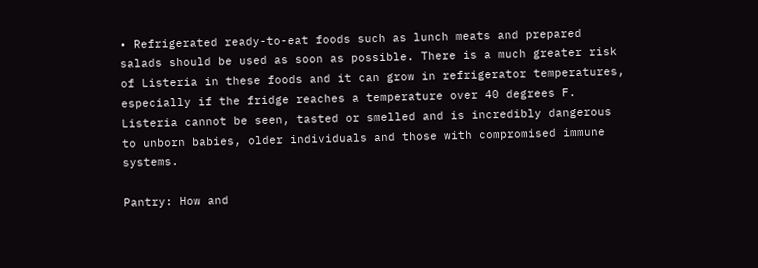• Refrigerated ready-to-eat foods such as lunch meats and prepared salads should be used as soon as possible. There is a much greater risk of Listeria in these foods and it can grow in refrigerator temperatures, especially if the fridge reaches a temperature over 40 degrees F. Listeria cannot be seen, tasted or smelled and is incredibly dangerous to unborn babies, older individuals and those with compromised immune systems.

Pantry: How and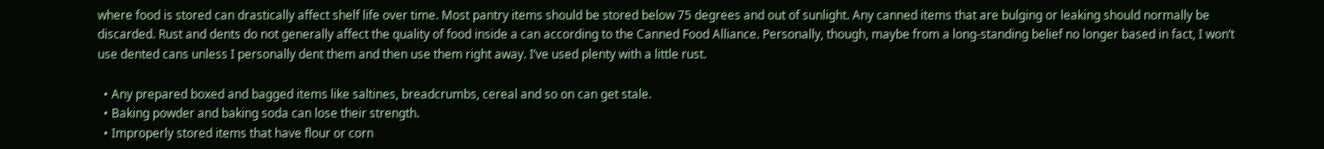where food is stored can drastically affect shelf life over time. Most pantry items should be stored below 75 degrees and out of sunlight. Any canned items that are bulging or leaking should normally be discarded. Rust and dents do not generally affect the quality of food inside a can according to the Canned Food Alliance. Personally, though, maybe from a long-standing belief no longer based in fact, I won’t use dented cans unless I personally dent them and then use them right away. I’ve used plenty with a little rust.

  • Any prepared boxed and bagged items like saltines, breadcrumbs, cereal and so on can get stale.
  • Baking powder and baking soda can lose their strength.
  • Improperly stored items that have flour or corn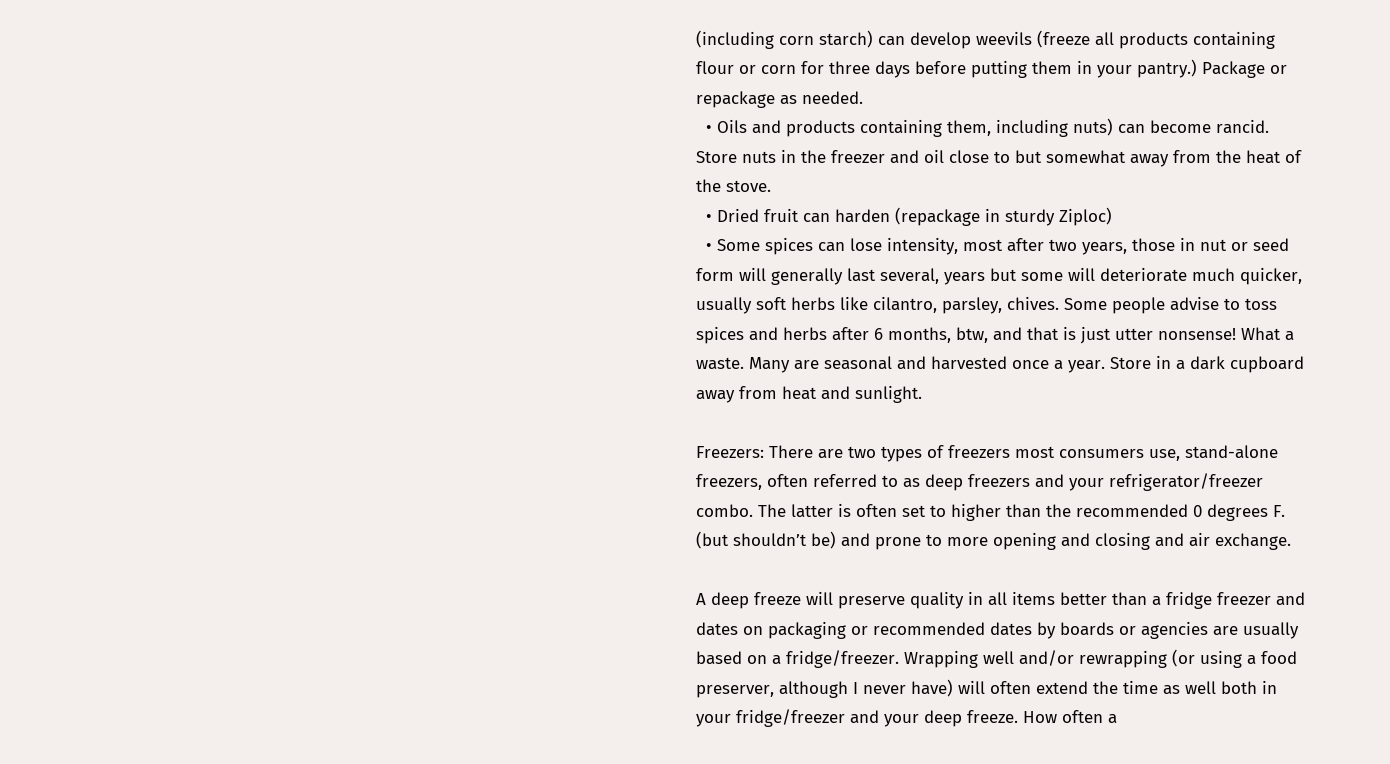(including corn starch) can develop weevils (freeze all products containing flour or corn for three days before putting them in your pantry.) Package or repackage as needed.
  • Oils and products containing them, including nuts) can become rancid. Store nuts in the freezer and oil close to but somewhat away from the heat of the stove.
  • Dried fruit can harden (repackage in sturdy Ziploc)
  • Some spices can lose intensity, most after two years, those in nut or seed form will generally last several, years but some will deteriorate much quicker, usually soft herbs like cilantro, parsley, chives. Some people advise to toss spices and herbs after 6 months, btw, and that is just utter nonsense! What a waste. Many are seasonal and harvested once a year. Store in a dark cupboard away from heat and sunlight.

Freezers: There are two types of freezers most consumers use, stand-alone freezers, often referred to as deep freezers and your refrigerator/freezer combo. The latter is often set to higher than the recommended 0 degrees F. (but shouldn’t be) and prone to more opening and closing and air exchange.

A deep freeze will preserve quality in all items better than a fridge freezer and dates on packaging or recommended dates by boards or agencies are usually based on a fridge/freezer. Wrapping well and/or rewrapping (or using a food preserver, although I never have) will often extend the time as well both in your fridge/freezer and your deep freeze. How often a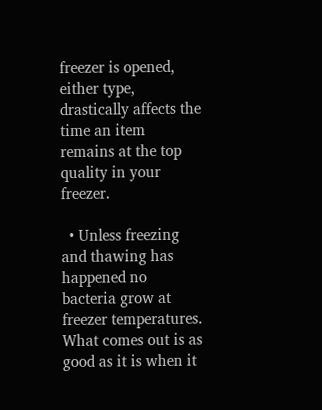freezer is opened, either type, drastically affects the time an item remains at the top quality in your freezer.

  • Unless freezing and thawing has happened no bacteria grow at freezer temperatures. What comes out is as good as it is when it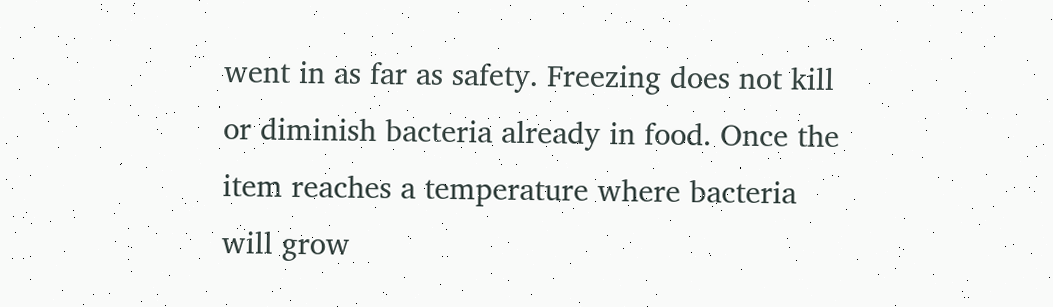went in as far as safety. Freezing does not kill or diminish bacteria already in food. Once the item reaches a temperature where bacteria will grow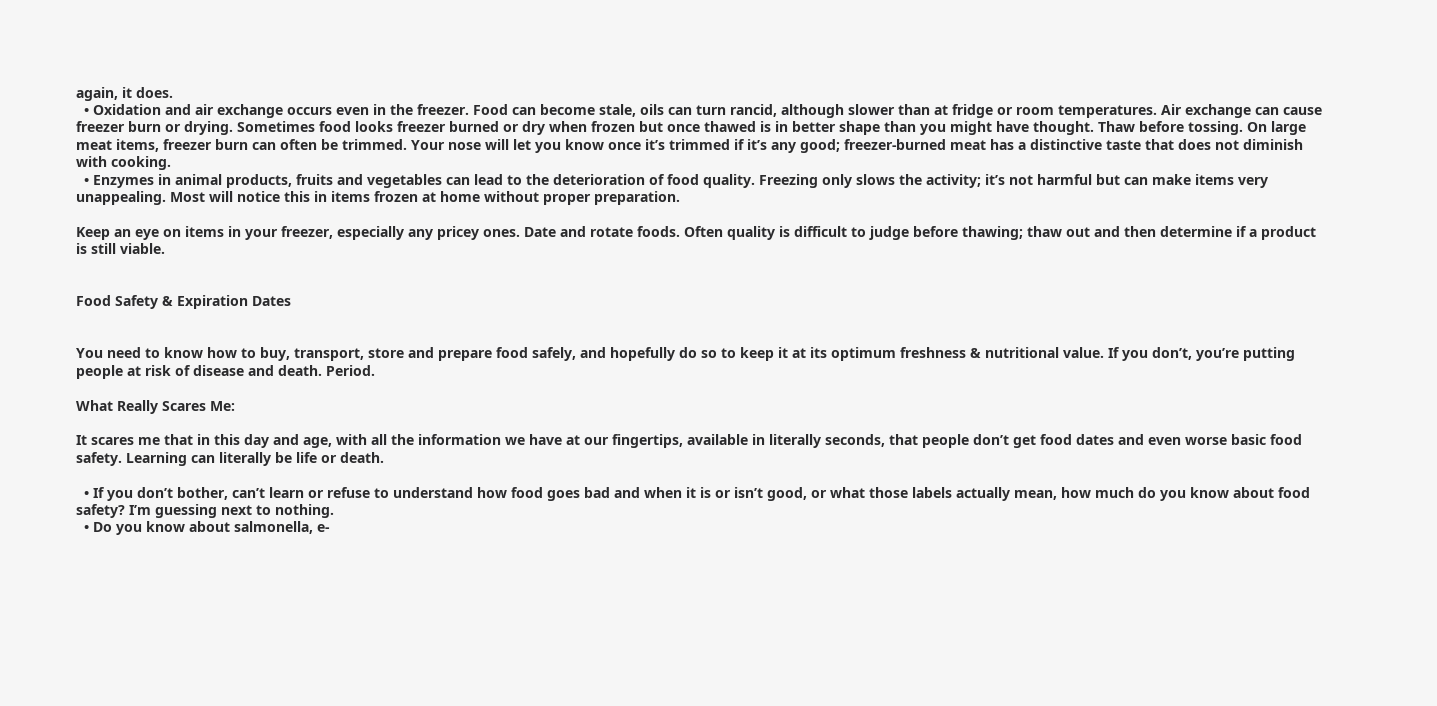again, it does.
  • Oxidation and air exchange occurs even in the freezer. Food can become stale, oils can turn rancid, although slower than at fridge or room temperatures. Air exchange can cause freezer burn or drying. Sometimes food looks freezer burned or dry when frozen but once thawed is in better shape than you might have thought. Thaw before tossing. On large meat items, freezer burn can often be trimmed. Your nose will let you know once it’s trimmed if it’s any good; freezer-burned meat has a distinctive taste that does not diminish with cooking.
  • Enzymes in animal products, fruits and vegetables can lead to the deterioration of food quality. Freezing only slows the activity; it’s not harmful but can make items very unappealing. Most will notice this in items frozen at home without proper preparation.

Keep an eye on items in your freezer, especially any pricey ones. Date and rotate foods. Often quality is difficult to judge before thawing; thaw out and then determine if a product is still viable.


Food Safety & Expiration Dates


You need to know how to buy, transport, store and prepare food safely, and hopefully do so to keep it at its optimum freshness & nutritional value. If you don’t, you’re putting people at risk of disease and death. Period.

What Really Scares Me:

It scares me that in this day and age, with all the information we have at our fingertips, available in literally seconds, that people don’t get food dates and even worse basic food safety. Learning can literally be life or death.

  • If you don’t bother, can’t learn or refuse to understand how food goes bad and when it is or isn’t good, or what those labels actually mean, how much do you know about food safety? I’m guessing next to nothing.
  • Do you know about salmonella, e-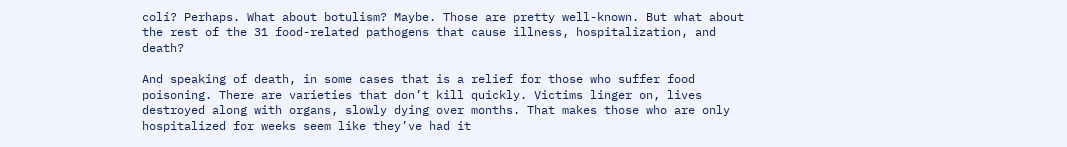coli? Perhaps. What about botulism? Maybe. Those are pretty well-known. But what about the rest of the 31 food-related pathogens that cause illness, hospitalization, and death?

And speaking of death, in some cases that is a relief for those who suffer food poisoning. There are varieties that don’t kill quickly. Victims linger on, lives destroyed along with organs, slowly dying over months. That makes those who are only hospitalized for weeks seem like they’ve had it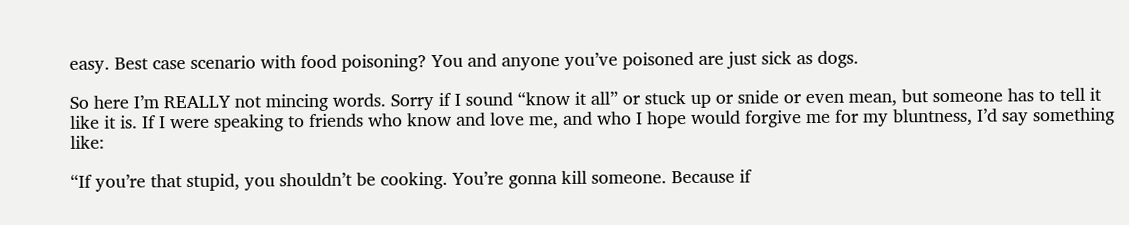easy. Best case scenario with food poisoning? You and anyone you’ve poisoned are just sick as dogs.

So here I’m REALLY not mincing words. Sorry if I sound “know it all” or stuck up or snide or even mean, but someone has to tell it like it is. If I were speaking to friends who know and love me, and who I hope would forgive me for my bluntness, I’d say something like:

“If you’re that stupid, you shouldn’t be cooking. You’re gonna kill someone. Because if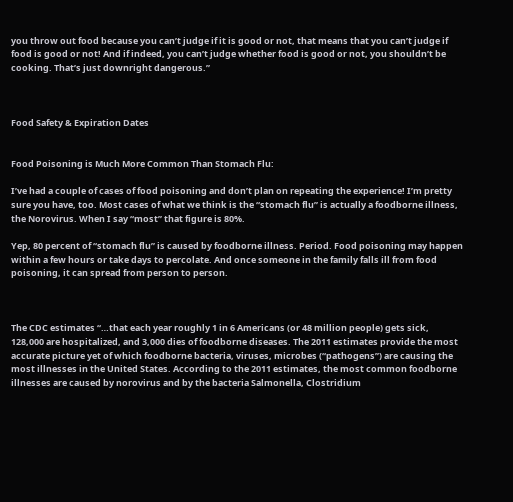you throw out food because you can’t judge if it is good or not, that means that you can’t judge if food is good or not! And if indeed, you can’t judge whether food is good or not, you shouldn’t be cooking. That’s just downright dangerous.”



Food Safety & Expiration Dates


Food Poisoning is Much More Common Than Stomach Flu:

I’ve had a couple of cases of food poisoning and don’t plan on repeating the experience! I’m pretty sure you have, too. Most cases of what we think is the “stomach flu” is actually a foodborne illness, the Norovirus. When I say “most” that figure is 80%.

Yep, 80 percent of “stomach flu” is caused by foodborne illness. Period. Food poisoning may happen within a few hours or take days to percolate. And once someone in the family falls ill from food poisoning, it can spread from person to person.



The CDC estimates “…that each year roughly 1 in 6 Americans (or 48 million people) gets sick, 128,000 are hospitalized, and 3,000 dies of foodborne diseases. The 2011 estimates provide the most accurate picture yet of which foodborne bacteria, viruses, microbes (“pathogens”) are causing the most illnesses in the United States. According to the 2011 estimates, the most common foodborne illnesses are caused by norovirus and by the bacteria Salmonella, Clostridium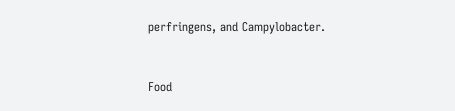perfringens, and Campylobacter.


Food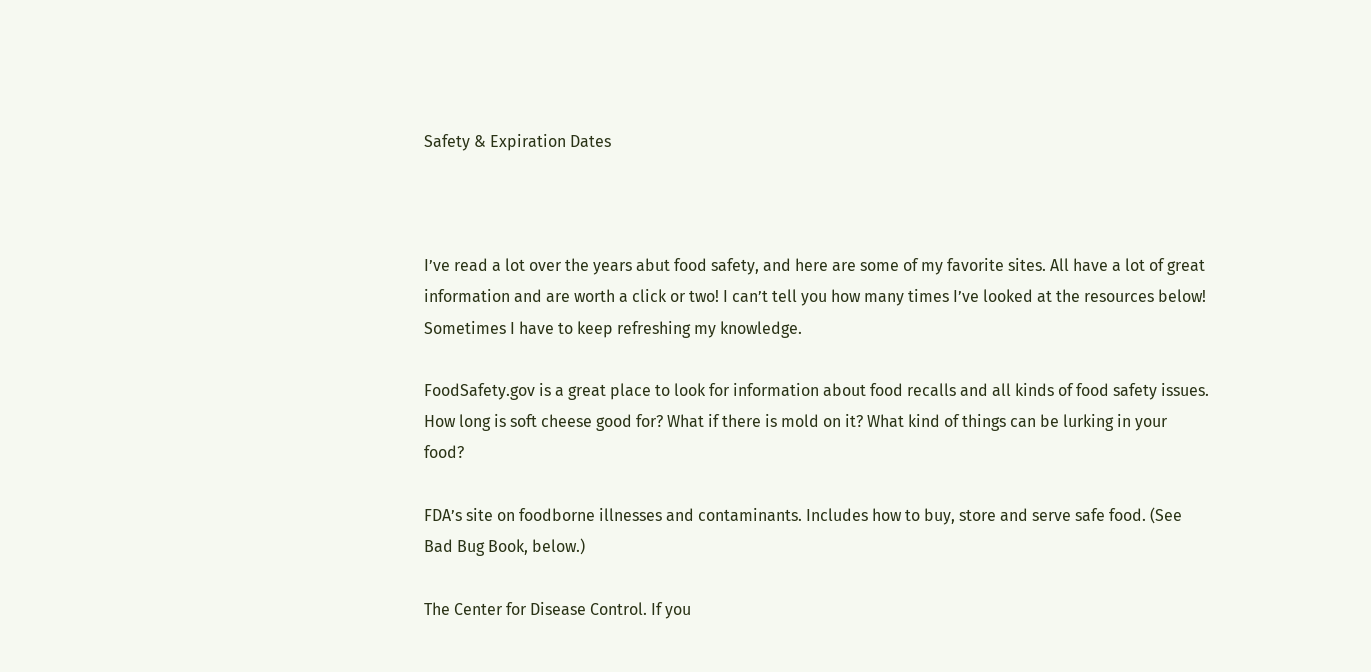Safety & Expiration Dates



I’ve read a lot over the years abut food safety, and here are some of my favorite sites. All have a lot of great information and are worth a click or two! I can’t tell you how many times I’ve looked at the resources below! Sometimes I have to keep refreshing my knowledge.

FoodSafety.gov is a great place to look for information about food recalls and all kinds of food safety issues. How long is soft cheese good for? What if there is mold on it? What kind of things can be lurking in your food?

FDA’s site on foodborne illnesses and contaminants. Includes how to buy, store and serve safe food. (See Bad Bug Book, below.)

The Center for Disease Control. If you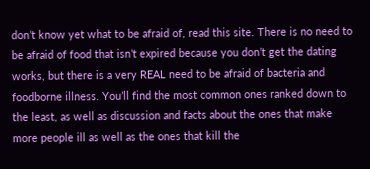don’t know yet what to be afraid of, read this site. There is no need to be afraid of food that isn’t expired because you don’t get the dating works, but there is a very REAL need to be afraid of bacteria and foodborne illness. You’ll find the most common ones ranked down to the least, as well as discussion and facts about the ones that make more people ill as well as the ones that kill the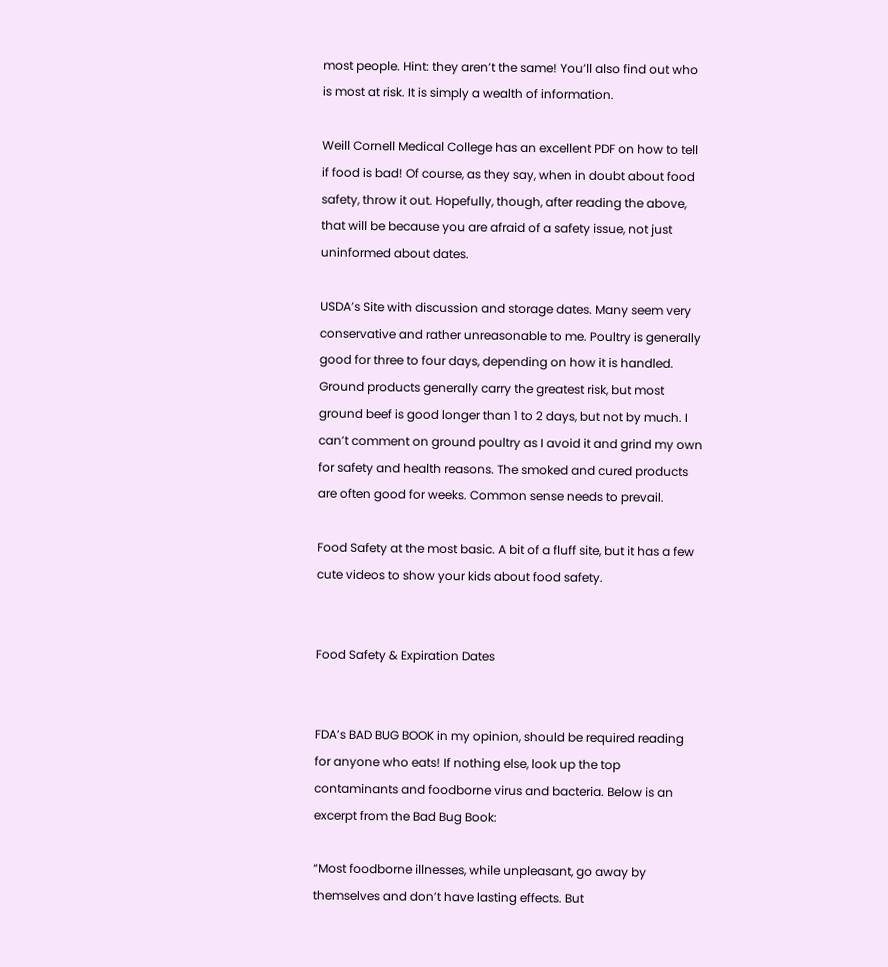most people. Hint: they aren’t the same! You’ll also find out who is most at risk. It is simply a wealth of information.

Weill Cornell Medical College has an excellent PDF on how to tell if food is bad! Of course, as they say, when in doubt about food safety, throw it out. Hopefully, though, after reading the above, that will be because you are afraid of a safety issue, not just uninformed about dates.

USDA’s Site with discussion and storage dates. Many seem very conservative and rather unreasonable to me. Poultry is generally good for three to four days, depending on how it is handled. Ground products generally carry the greatest risk, but most ground beef is good longer than 1 to 2 days, but not by much. I can’t comment on ground poultry as I avoid it and grind my own for safety and health reasons. The smoked and cured products are often good for weeks. Common sense needs to prevail.

Food Safety at the most basic. A bit of a fluff site, but it has a few cute videos to show your kids about food safety.


Food Safety & Expiration Dates


FDA’s BAD BUG BOOK in my opinion, should be required reading for anyone who eats! If nothing else, look up the top contaminants and foodborne virus and bacteria. Below is an excerpt from the Bad Bug Book:

“Most foodborne illnesses, while unpleasant, go away by themselves and don’t have lasting effects. But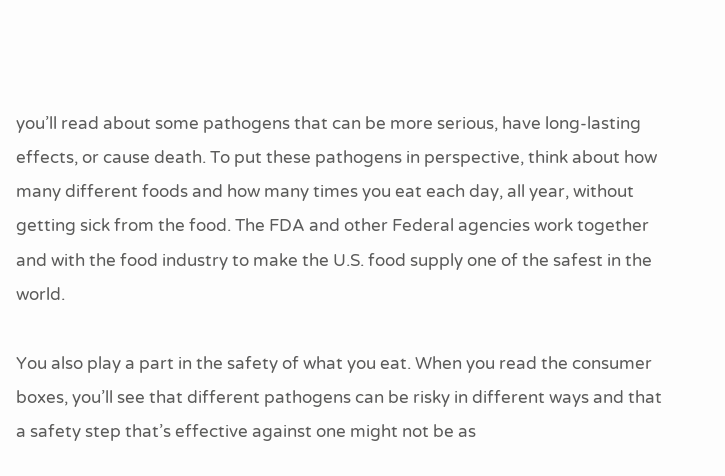you’ll read about some pathogens that can be more serious, have long‐lasting effects, or cause death. To put these pathogens in perspective, think about how many different foods and how many times you eat each day, all year, without getting sick from the food. The FDA and other Federal agencies work together and with the food industry to make the U.S. food supply one of the safest in the world.

You also play a part in the safety of what you eat. When you read the consumer boxes, you’ll see that different pathogens can be risky in different ways and that a safety step that’s effective against one might not be as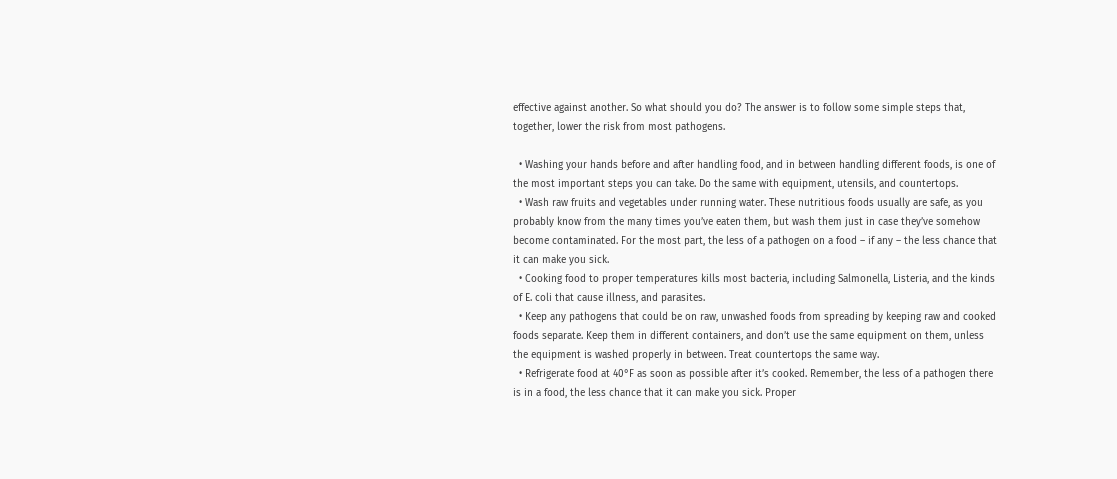effective against another. So what should you do? The answer is to follow some simple steps that, together, lower the risk from most pathogens.

  • Washing your hands before and after handling food, and in between handling different foods, is one of the most important steps you can take. Do the same with equipment, utensils, and countertops.
  • Wash raw fruits and vegetables under running water. These nutritious foods usually are safe, as you probably know from the many times you’ve eaten them, but wash them just in case they’ve somehow become contaminated. For the most part, the less of a pathogen on a food – if any – the less chance that it can make you sick.
  • Cooking food to proper temperatures kills most bacteria, including Salmonella, Listeria, and the kinds of E. coli that cause illness, and parasites.
  • Keep any pathogens that could be on raw, unwashed foods from spreading by keeping raw and cooked foods separate. Keep them in different containers, and don’t use the same equipment on them, unless the equipment is washed properly in between. Treat countertops the same way.
  • Refrigerate food at 40°F as soon as possible after it’s cooked. Remember, the less of a pathogen there is in a food, the less chance that it can make you sick. Proper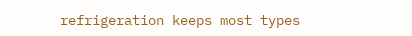refrigeration keeps most types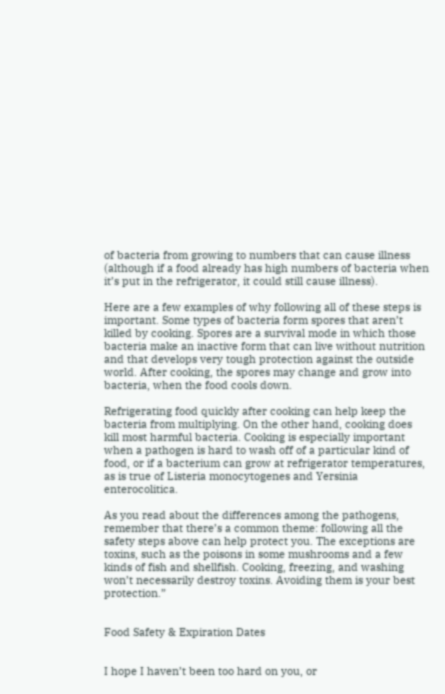of bacteria from growing to numbers that can cause illness (although if a food already has high numbers of bacteria when it’s put in the refrigerator, it could still cause illness).

Here are a few examples of why following all of these steps is important. Some types of bacteria form spores that aren’t killed by cooking. Spores are a survival mode in which those bacteria make an inactive form that can live without nutrition and that develops very tough protection against the outside world. After cooking, the spores may change and grow into bacteria, when the food cools down.

Refrigerating food quickly after cooking can help keep the bacteria from multiplying. On the other hand, cooking does kill most harmful bacteria. Cooking is especially important when a pathogen is hard to wash off of a particular kind of food, or if a bacterium can grow at refrigerator temperatures, as is true of Listeria monocytogenes and Yersinia enterocolitica.

As you read about the differences among the pathogens, remember that there’s a common theme: following all the safety steps above can help protect you. The exceptions are toxins, such as the poisons in some mushrooms and a few kinds of fish and shellfish. Cooking, freezing, and washing won’t necessarily destroy toxins. Avoiding them is your best protection.”


Food Safety & Expiration Dates


I hope I haven’t been too hard on you, or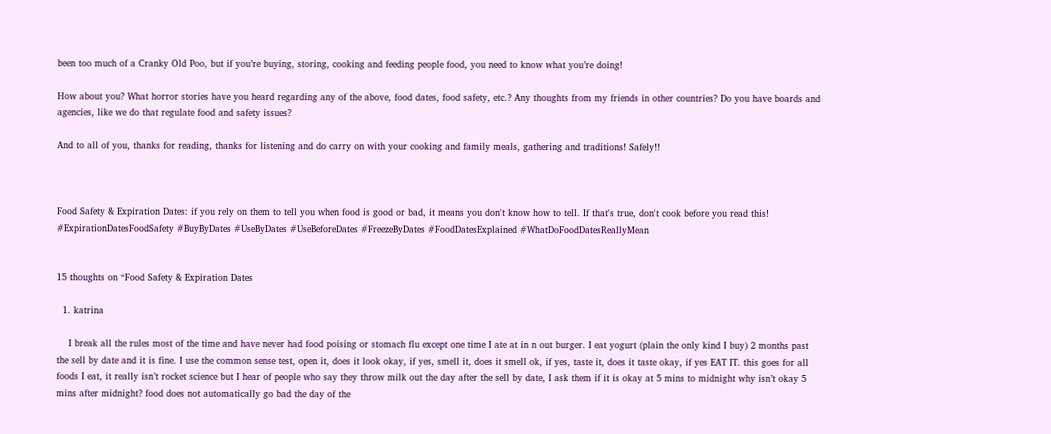been too much of a Cranky Old Poo, but if you’re buying, storing, cooking and feeding people food, you need to know what you’re doing!

How about you? What horror stories have you heard regarding any of the above, food dates, food safety, etc.? Any thoughts from my friends in other countries? Do you have boards and agencies, like we do that regulate food and safety issues?

And to all of you, thanks for reading, thanks for listening and do carry on with your cooking and family meals, gathering and traditions! Safely!!



Food Safety & Expiration Dates: if you rely on them to tell you when food is good or bad, it means you don't know how to tell. If that's true, don't cook before you read this! #ExpirationDatesFoodSafety #BuyByDates #UseByDates #UseBeforeDates #FreezeByDates #FoodDatesExplained #WhatDoFoodDatesReallyMean


15 thoughts on “Food Safety & Expiration Dates

  1. katrina

    I break all the rules most of the time and have never had food poising or stomach flu except one time I ate at in n out burger. I eat yogurt (plain the only kind I buy) 2 months past the sell by date and it is fine. I use the common sense test, open it, does it look okay, if yes, smell it, does it smell ok, if yes, taste it, does it taste okay, if yes EAT IT. this goes for all foods I eat, it really isn’t rocket science but I hear of people who say they throw milk out the day after the sell by date, I ask them if it is okay at 5 mins to midnight why isn’t okay 5 mins after midnight? food does not automatically go bad the day of the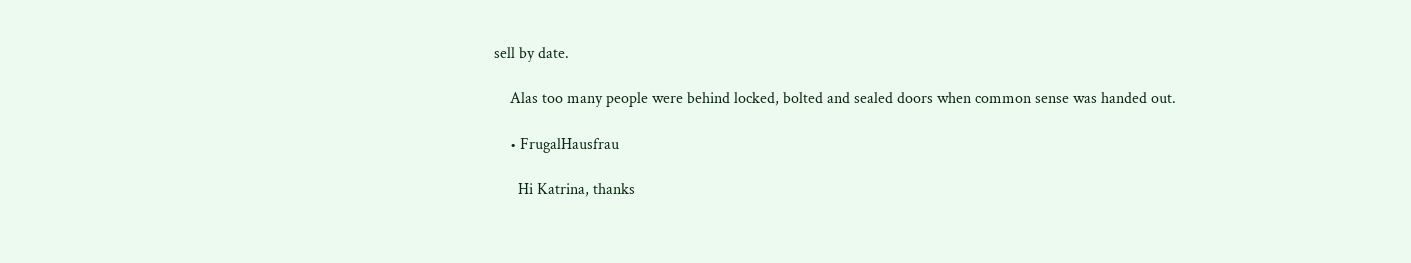sell by date.

    Alas too many people were behind locked, bolted and sealed doors when common sense was handed out.

    • FrugalHausfrau

      Hi Katrina, thanks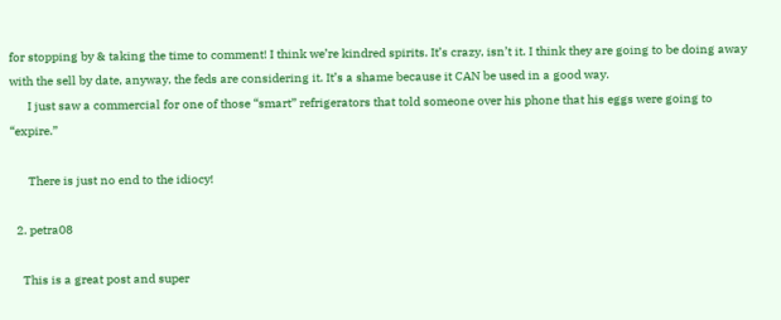for stopping by & taking the time to comment! I think we’re kindred spirits. It’s crazy, isn’t it. I think they are going to be doing away with the sell by date, anyway, the feds are considering it. It’s a shame because it CAN be used in a good way.
      I just saw a commercial for one of those “smart” refrigerators that told someone over his phone that his eggs were going to “expire.”

      There is just no end to the idiocy!

  2. petra08

    This is a great post and super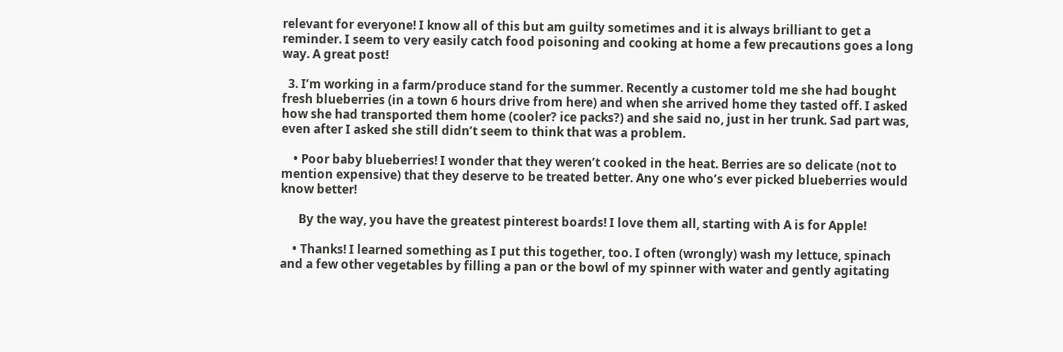relevant for everyone! I know all of this but am guilty sometimes and it is always brilliant to get a reminder. I seem to very easily catch food poisoning and cooking at home a few precautions goes a long way. A great post!

  3. I’m working in a farm/produce stand for the summer. Recently a customer told me she had bought fresh blueberries (in a town 6 hours drive from here) and when she arrived home they tasted off. I asked how she had transported them home (cooler? ice packs?) and she said no, just in her trunk. Sad part was, even after I asked she still didn’t seem to think that was a problem.

    • Poor baby blueberries! I wonder that they weren’t cooked in the heat. Berries are so delicate (not to mention expensive) that they deserve to be treated better. Any one who’s ever picked blueberries would know better!

      By the way, you have the greatest pinterest boards! I love them all, starting with A is for Apple!

    • Thanks! I learned something as I put this together, too. I often (wrongly) wash my lettuce, spinach and a few other vegetables by filling a pan or the bowl of my spinner with water and gently agitating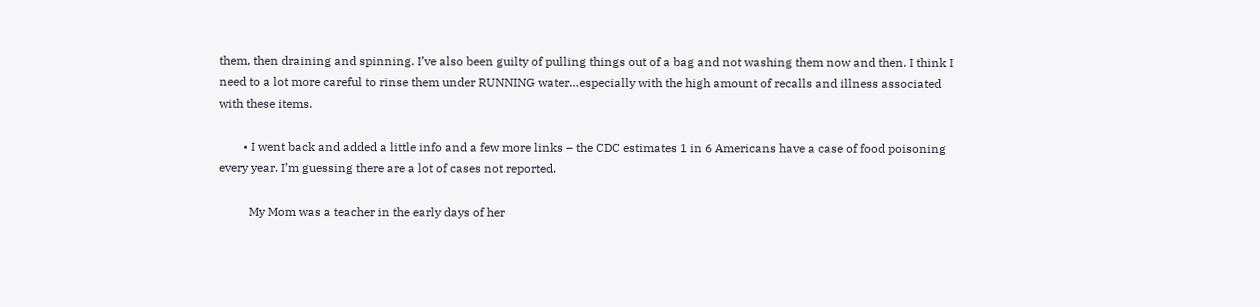them, then draining and spinning. I’ve also been guilty of pulling things out of a bag and not washing them now and then. I think I need to a lot more careful to rinse them under RUNNING water…especially with the high amount of recalls and illness associated with these items.

        • I went back and added a little info and a few more links – the CDC estimates 1 in 6 Americans have a case of food poisoning every year. I’m guessing there are a lot of cases not reported.

          My Mom was a teacher in the early days of her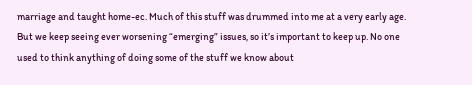marriage and taught home-ec. Much of this stuff was drummed into me at a very early age. But we keep seeing ever worsening “emerging” issues, so it’s important to keep up. No one used to think anything of doing some of the stuff we know about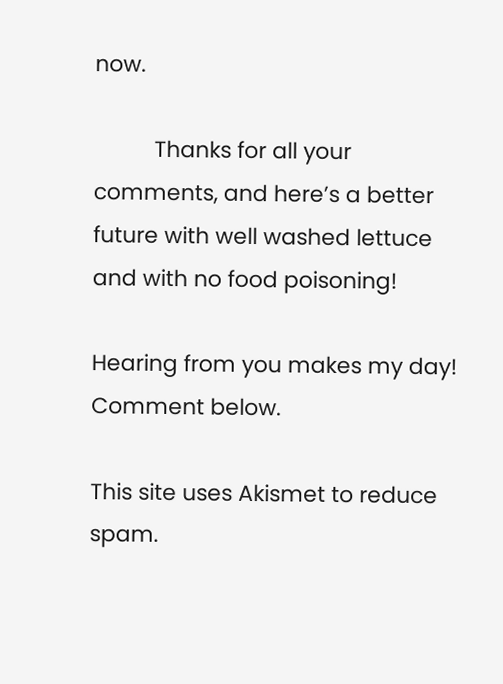now.

          Thanks for all your comments, and here’s a better future with well washed lettuce and with no food poisoning!

Hearing from you makes my day! Comment below.

This site uses Akismet to reduce spam.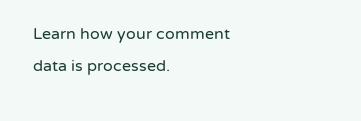Learn how your comment data is processed.